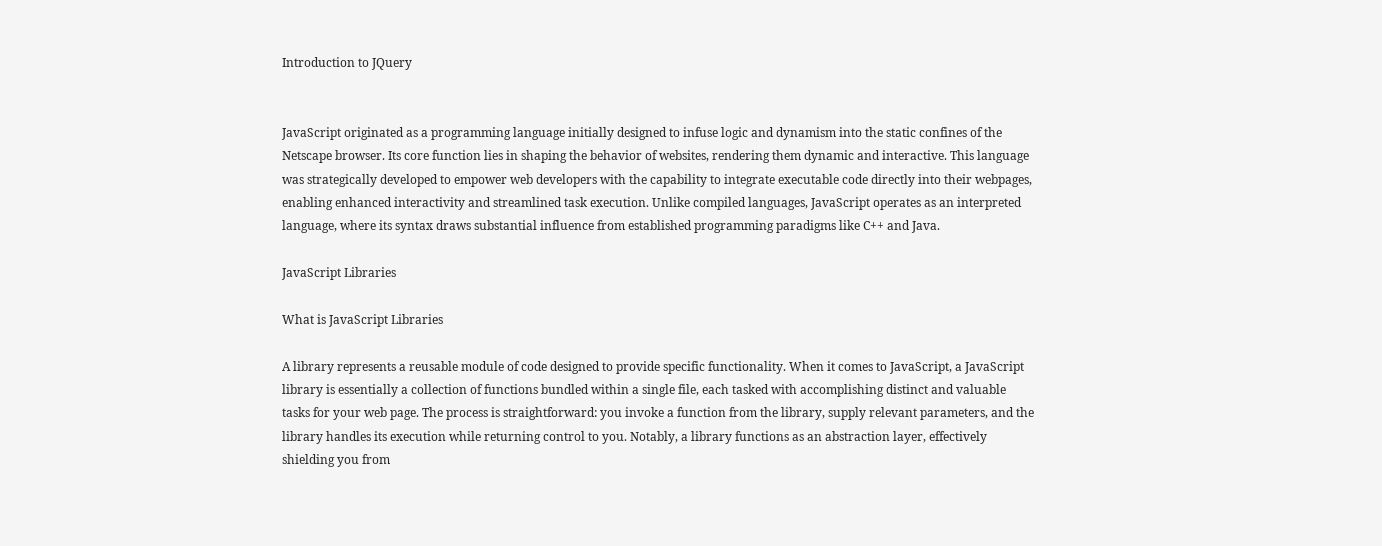Introduction to JQuery


JavaScript originated as a programming language initially designed to infuse logic and dynamism into the static confines of the Netscape browser. Its core function lies in shaping the behavior of websites, rendering them dynamic and interactive. This language was strategically developed to empower web developers with the capability to integrate executable code directly into their webpages, enabling enhanced interactivity and streamlined task execution. Unlike compiled languages, JavaScript operates as an interpreted language, where its syntax draws substantial influence from established programming paradigms like C++ and Java.

JavaScript Libraries

What is JavaScript Libraries

A library represents a reusable module of code designed to provide specific functionality. When it comes to JavaScript, a JavaScript library is essentially a collection of functions bundled within a single file, each tasked with accomplishing distinct and valuable tasks for your web page. The process is straightforward: you invoke a function from the library, supply relevant parameters, and the library handles its execution while returning control to you. Notably, a library functions as an abstraction layer, effectively shielding you from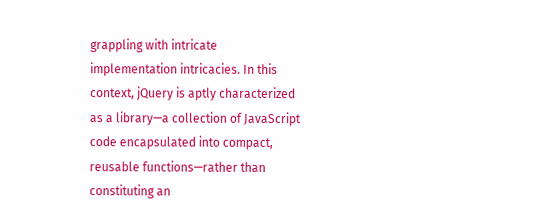grappling with intricate implementation intricacies. In this context, jQuery is aptly characterized as a library—a collection of JavaScript code encapsulated into compact, reusable functions—rather than constituting an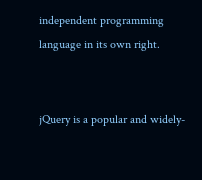independent programming language in its own right.


jQuery is a popular and widely-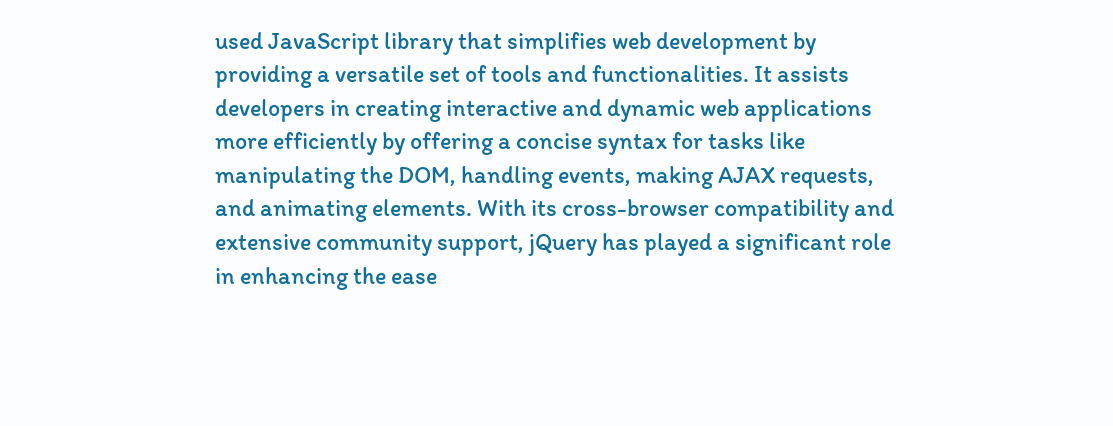used JavaScript library that simplifies web development by providing a versatile set of tools and functionalities. It assists developers in creating interactive and dynamic web applications more efficiently by offering a concise syntax for tasks like manipulating the DOM, handling events, making AJAX requests, and animating elements. With its cross-browser compatibility and extensive community support, jQuery has played a significant role in enhancing the ease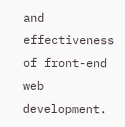and effectiveness of front-end web development.